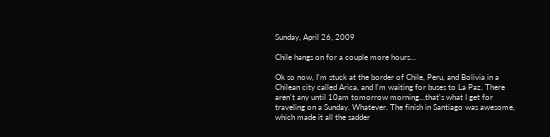Sunday, April 26, 2009

Chile hangs on for a couple more hours...

Ok so now, I'm stuck at the border of Chile, Peru, and Bolivia in a Chilean city called Arica, and I'm waiting for buses to La Paz. There aren't any until 10am tomorrow morning...that's what I get for traveling on a Sunday. Whatever. The finish in Santiago was awesome, which made it all the sadder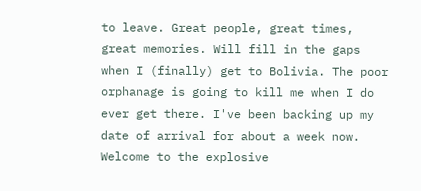to leave. Great people, great times, great memories. Will fill in the gaps when I (finally) get to Bolivia. The poor orphanage is going to kill me when I do ever get there. I've been backing up my date of arrival for about a week now. Welcome to the explosive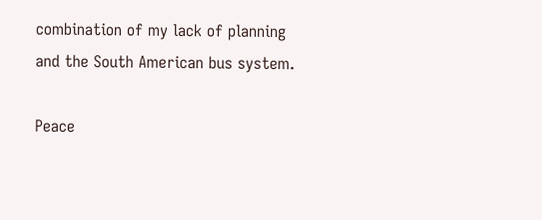combination of my lack of planning and the South American bus system.

Peace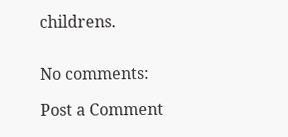childrens.


No comments:

Post a Comment